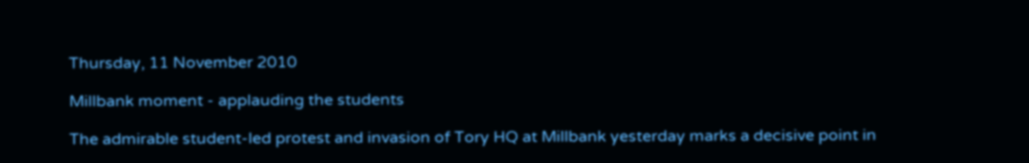Thursday, 11 November 2010

Millbank moment - applauding the students

The admirable student-led protest and invasion of Tory HQ at Millbank yesterday marks a decisive point in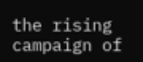the rising campaign of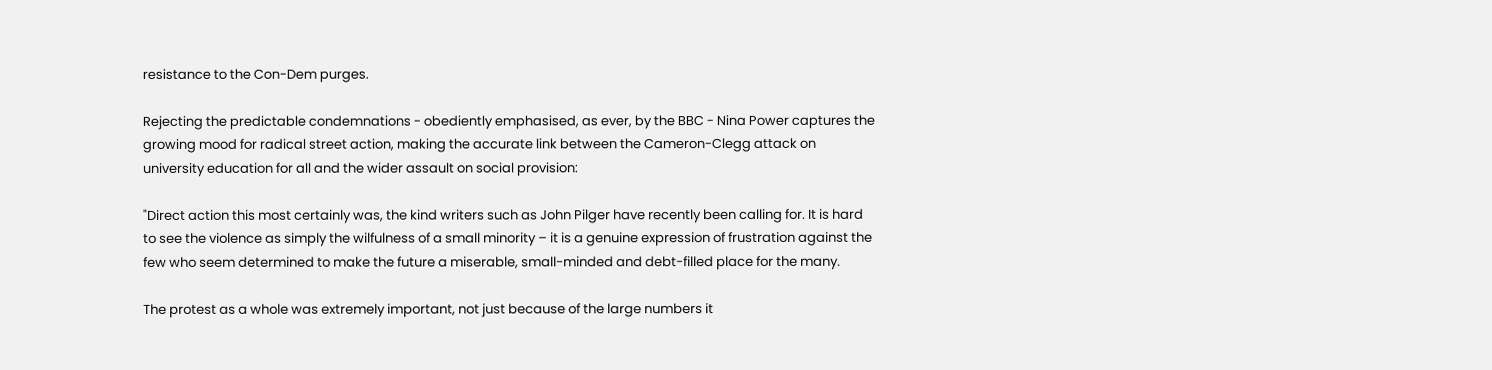resistance to the Con-Dem purges.

Rejecting the predictable condemnations - obediently emphasised, as ever, by the BBC - Nina Power captures the growing mood for radical street action, making the accurate link between the Cameron-Clegg attack on university education for all and the wider assault on social provision:

"Direct action this most certainly was, the kind writers such as John Pilger have recently been calling for. It is hard to see the violence as simply the wilfulness of a small minority – it is a genuine expression of frustration against the few who seem determined to make the future a miserable, small-minded and debt-filled place for the many.

The protest as a whole was extremely important, not just because of the large numbers it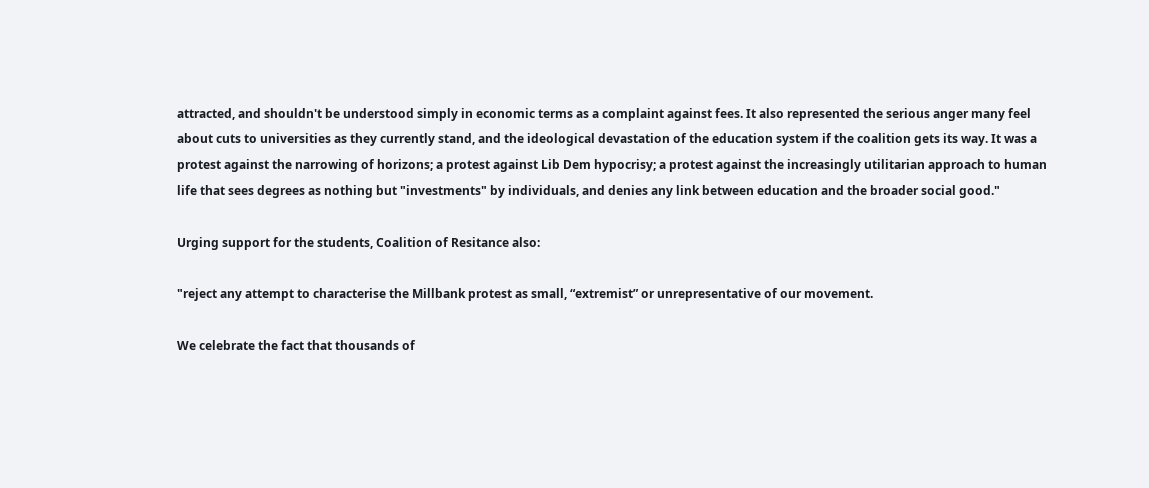attracted, and shouldn't be understood simply in economic terms as a complaint against fees. It also represented the serious anger many feel about cuts to universities as they currently stand, and the ideological devastation of the education system if the coalition gets its way. It was a protest against the narrowing of horizons; a protest against Lib Dem hypocrisy; a protest against the increasingly utilitarian approach to human life that sees degrees as nothing but "investments" by individuals, and denies any link between education and the broader social good."

Urging support for the students, Coalition of Resitance also:

"reject any attempt to characterise the Millbank protest as small, “extremist” or unrepresentative of our movement.

We celebrate the fact that thousands of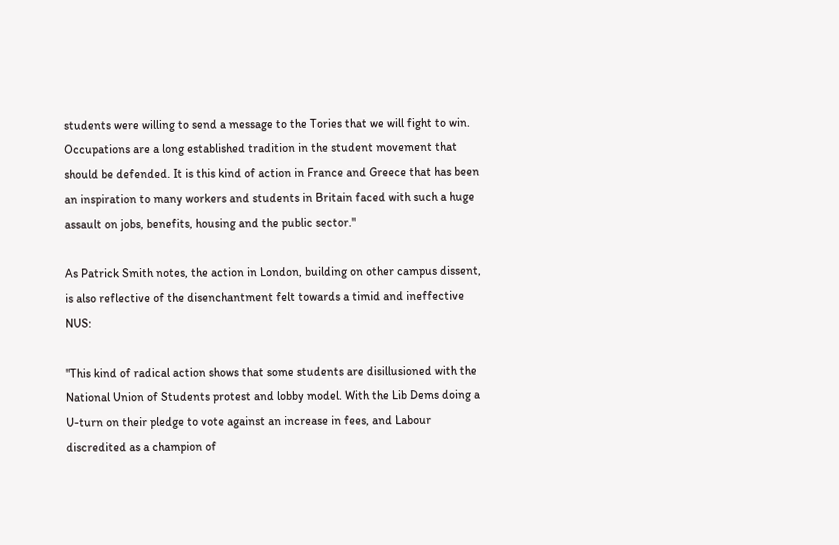students were willing to send a message to the Tories that we will fight to win. Occupations are a long established tradition in the student movement that should be defended. It is this kind of action in France and Greece that has been an inspiration to many workers and students in Britain faced with such a huge assault on jobs, benefits, housing and the public sector."

As Patrick Smith notes, the action in London, building on other campus dissent, is also reflective of the disenchantment felt towards a timid and ineffective NUS:

"This kind of radical action shows that some students are disillusioned with the National Union of Students protest and lobby model. With the Lib Dems doing a U-turn on their pledge to vote against an increase in fees, and Labour discredited as a champion of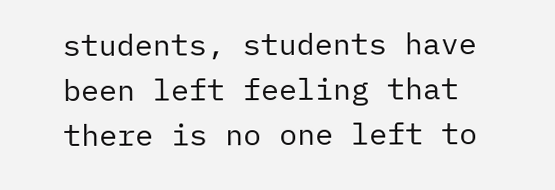students, students have been left feeling that there is no one left to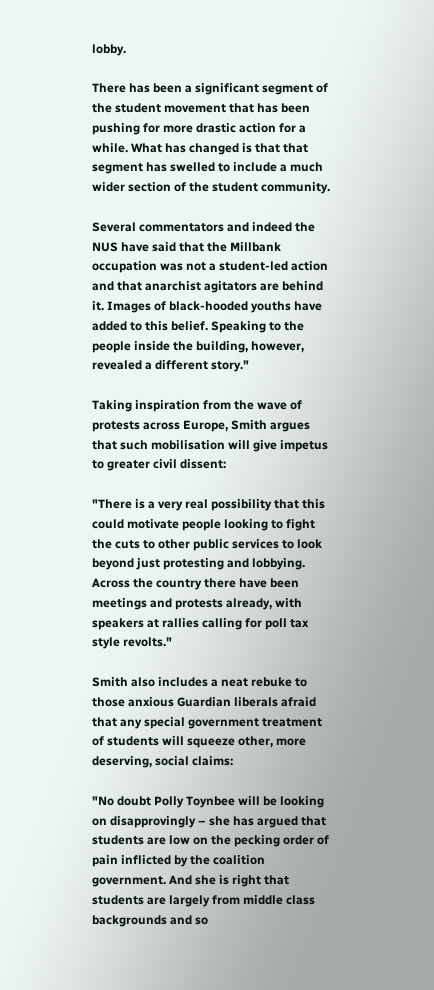lobby.

There has been a significant segment of the student movement that has been pushing for more drastic action for a while. What has changed is that that segment has swelled to include a much wider section of the student community.

Several commentators and indeed the NUS have said that the Millbank occupation was not a student-led action and that anarchist agitators are behind it. Images of black-hooded youths have added to this belief. Speaking to the people inside the building, however, revealed a different story."

Taking inspiration from the wave of protests across Europe, Smith argues that such mobilisation will give impetus to greater civil dissent:

"There is a very real possibility that this could motivate people looking to fight the cuts to other public services to look beyond just protesting and lobbying. Across the country there have been meetings and protests already, with speakers at rallies calling for poll tax style revolts."

Smith also includes a neat rebuke to those anxious Guardian liberals afraid that any special government treatment of students will squeeze other, more deserving, social claims:

"No doubt Polly Toynbee will be looking on disapprovingly – she has argued that students are low on the pecking order of pain inflicted by the coalition government. And she is right that students are largely from middle class backgrounds and so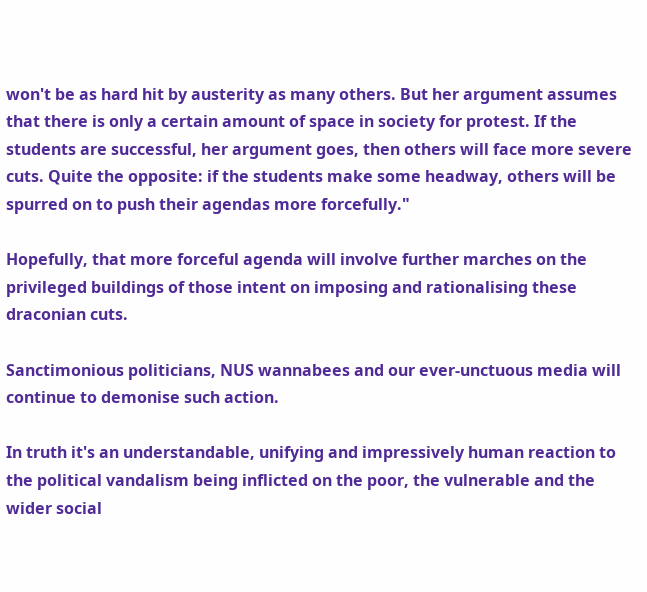won't be as hard hit by austerity as many others. But her argument assumes that there is only a certain amount of space in society for protest. If the students are successful, her argument goes, then others will face more severe cuts. Quite the opposite: if the students make some headway, others will be spurred on to push their agendas more forcefully."

Hopefully, that more forceful agenda will involve further marches on the privileged buildings of those intent on imposing and rationalising these draconian cuts.

Sanctimonious politicians, NUS wannabees and our ever-unctuous media will continue to demonise such action.

In truth it's an understandable, unifying and impressively human reaction to the political vandalism being inflicted on the poor, the vulnerable and the wider social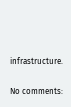infrastructure.


No comments: